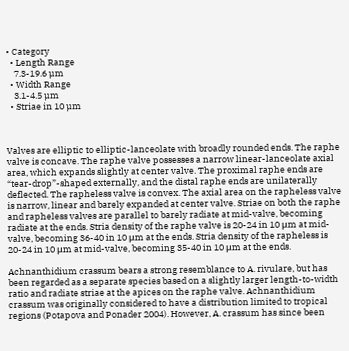• Category
  • Length Range
    7.3-19.6 µm
  • Width Range
    3.1-4.5 µm
  • Striae in 10 µm



Valves are elliptic to elliptic-lanceolate with broadly rounded ends. The raphe valve is concave. The raphe valve possesses a narrow linear-lanceolate axial area, which expands slightly at center valve. The proximal raphe ends are “tear-drop”-shaped externally, and the distal raphe ends are unilaterally deflected. The rapheless valve is convex. The axial area on the rapheless valve is narrow, linear and barely expanded at center valve. Striae on both the raphe and rapheless valves are parallel to barely radiate at mid-valve, becoming radiate at the ends. Stria density of the raphe valve is 20-24 in 10 μm at mid-valve, becoming 36-40 in 10 μm at the ends. Stria density of the rapheless is 20-24 in 10 μm at mid-valve, becoming 35-40 in 10 μm at the ends.

Achnanthidium crassum bears a strong resemblance to A. rivulare, but has been regarded as a separate species based on a slightly larger length-to-width ratio and radiate striae at the apices on the raphe valve. Achnanthidium crassum was originally considered to have a distribution limited to tropical regions (Potapova and Ponader 2004). However, A. crassum has since been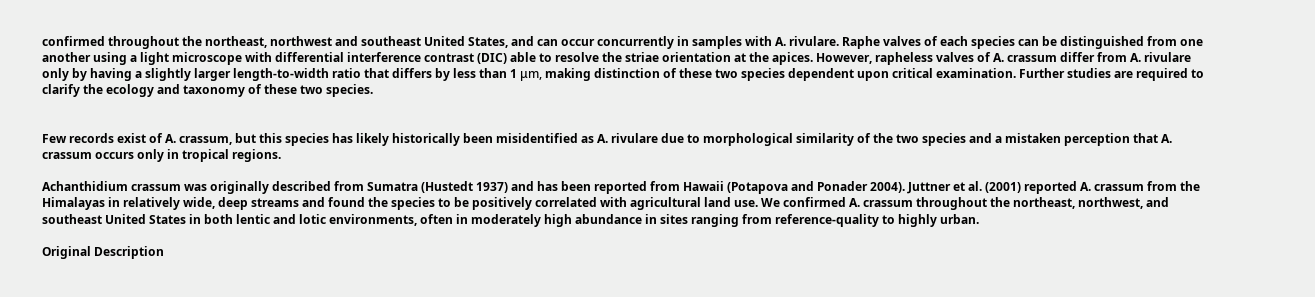confirmed throughout the northeast, northwest and southeast United States, and can occur concurrently in samples with A. rivulare. Raphe valves of each species can be distinguished from one another using a light microscope with differential interference contrast (DIC) able to resolve the striae orientation at the apices. However, rapheless valves of A. crassum differ from A. rivulare only by having a slightly larger length-to-width ratio that differs by less than 1 μm, making distinction of these two species dependent upon critical examination. Further studies are required to clarify the ecology and taxonomy of these two species.


Few records exist of A. crassum, but this species has likely historically been misidentified as A. rivulare due to morphological similarity of the two species and a mistaken perception that A. crassum occurs only in tropical regions.

Achanthidium crassum was originally described from Sumatra (Hustedt 1937) and has been reported from Hawaii (Potapova and Ponader 2004). Juttner et al. (2001) reported A. crassum from the Himalayas in relatively wide, deep streams and found the species to be positively correlated with agricultural land use. We confirmed A. crassum throughout the northeast, northwest, and southeast United States in both lentic and lotic environments, often in moderately high abundance in sites ranging from reference-quality to highly urban.

Original Description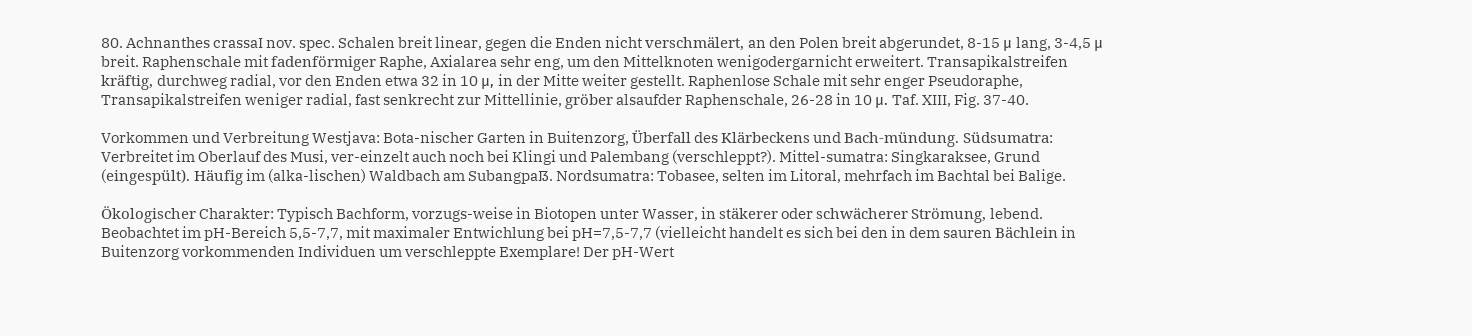80. Achnanthes crassaI nov. spec. Schalen breit linear, gegen die Enden nicht verschmälert, an den Polen breit abgerundet, 8-15 μ lang, 3-4,5 μ breit. Raphenschale mit fadenförmiger Raphe, Axialarea sehr eng, um den Mittelknoten wenigodergarnicht erweitert. Transapikalstreifen kräftig, durchweg radial, vor den Enden etwa 32 in 10 μ, in der Mitte weiter gestellt. Raphenlose Schale mit sehr enger Pseudoraphe, Transapikalstreifen weniger radial, fast senkrecht zur Mittellinie, gröber alsaufder Raphenschale, 26-28 in 10 μ. Taf. XIII, Fig. 37-40.

Vorkommen und Verbreitung Westjava: Bota-nischer Garten in Buitenzorg, Überfall des Klärbeckens und Bach-mündung. Südsumatra: Verbreitet im Oberlauf des Musi, ver-einzelt auch noch bei Klingi und Palembang (verschleppt?). Mittel-sumatra: Singkaraksee, Grund (eingespült). Häufig im (alka-lischen) Waldbach am Subangpaẞ. Nordsumatra: Tobasee, selten im Litoral, mehrfach im Bachtal bei Balige.

Ökologischer Charakter: Typisch Bachform, vorzugs-weise in Biotopen unter Wasser, in stäkerer oder schwächerer Strömung, lebend. Beobachtet im pH-Bereich 5,5-7,7, mit maximaler Entwichlung bei pH=7,5-7,7 (vielleicht handelt es sich bei den in dem sauren Bächlein in Buitenzorg vorkommenden Individuen um verschleppte Exemplare! Der pH-Wert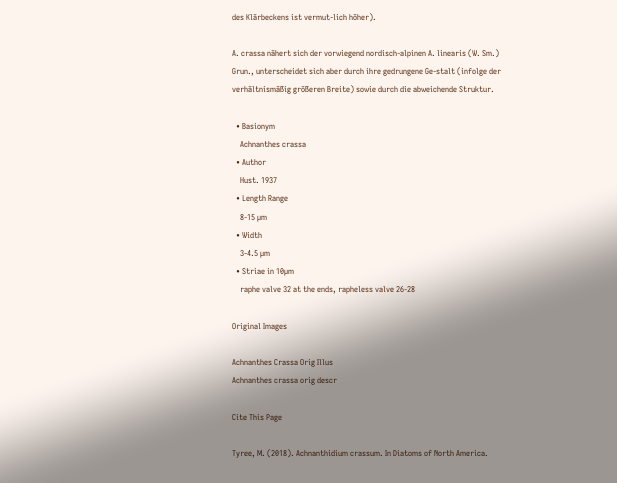des Klärbeckens ist vermut-lich höher).

A. crassa nähert sich der vorwiegend nordisch-alpinen A. linearis (W. Sm.) Grun., unterscheidet sich aber durch ihre gedrungene Ge-stalt (infolge der verhältnismäẞig gröẞeren Breite) sowie durch die abweichende Struktur.

  • Basionym
    Achnanthes crassa
  • Author
    Hust. 1937
  • Length Range
    8-15 µm
  • Width
    3-4.5 µm
  • Striae in 10µm
    raphe valve 32 at the ends, rapheless valve 26-28

Original Images

Achnanthes Crassa Orig Illus
Achnanthes crassa orig descr

Cite This Page

Tyree, M. (2018). Achnanthidium crassum. In Diatoms of North America.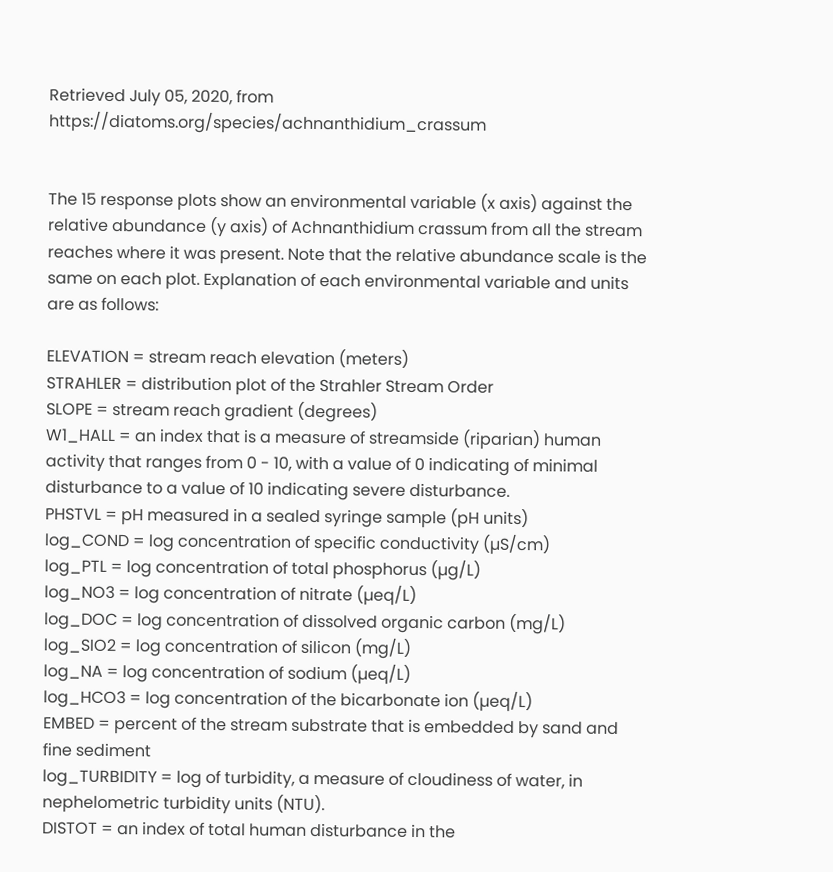Retrieved July 05, 2020, from https://diatoms.org/species/achnanthidium_crassum


The 15 response plots show an environmental variable (x axis) against the relative abundance (y axis) of Achnanthidium crassum from all the stream reaches where it was present. Note that the relative abundance scale is the same on each plot. Explanation of each environmental variable and units are as follows:

ELEVATION = stream reach elevation (meters)
STRAHLER = distribution plot of the Strahler Stream Order
SLOPE = stream reach gradient (degrees)
W1_HALL = an index that is a measure of streamside (riparian) human activity that ranges from 0 - 10, with a value of 0 indicating of minimal disturbance to a value of 10 indicating severe disturbance.
PHSTVL = pH measured in a sealed syringe sample (pH units)
log_COND = log concentration of specific conductivity (µS/cm)
log_PTL = log concentration of total phosphorus (µg/L)
log_NO3 = log concentration of nitrate (µeq/L)
log_DOC = log concentration of dissolved organic carbon (mg/L)
log_SIO2 = log concentration of silicon (mg/L)
log_NA = log concentration of sodium (µeq/L)
log_HCO3 = log concentration of the bicarbonate ion (µeq/L)
EMBED = percent of the stream substrate that is embedded by sand and fine sediment
log_TURBIDITY = log of turbidity, a measure of cloudiness of water, in nephelometric turbidity units (NTU).
DISTOT = an index of total human disturbance in the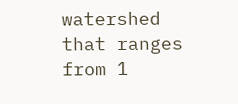watershed that ranges from 1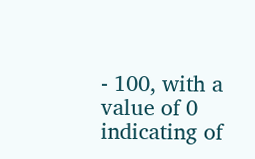- 100, with a value of 0 indicating of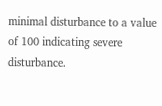minimal disturbance to a value of 100 indicating severe disturbance.